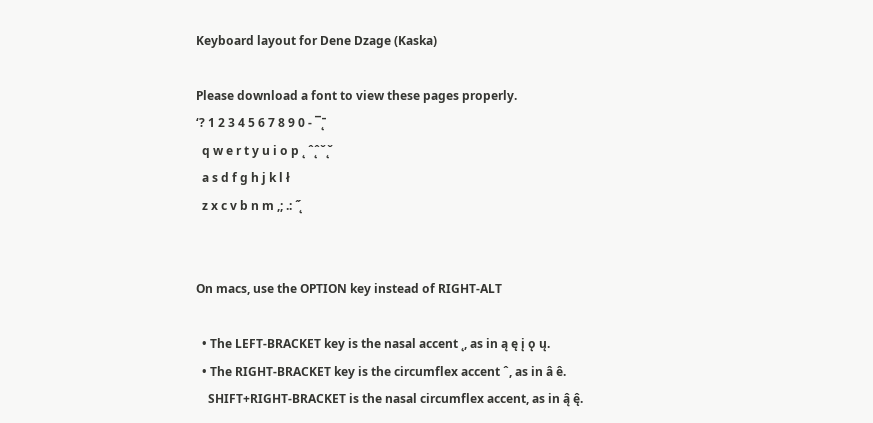Keyboard layout for Dene Dzage (Kaska)

Please download a font to view these pages properly.
‘? 1 2 3 4 5 6 7 8 9 0 - ¯˛̄
  q w e r t y u i o p ˛ ˆ˛̂ ˇ˛̌
  a s d f g h j k l ł
  z x c v b n m ,; .: ´˛́


On macs, use the OPTION key instead of RIGHT-ALT

  • The LEFT-BRACKET key is the nasal accent ˛, as in ą ę į ǫ ų.
  • The RIGHT-BRACKET key is the circumflex accent ˆ, as in â ê.
    SHIFT+RIGHT-BRACKET is the nasal circumflex accent, as in ą̂ ę̂.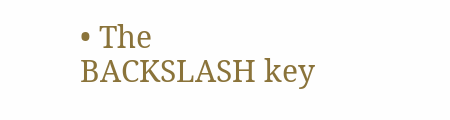• The BACKSLASH key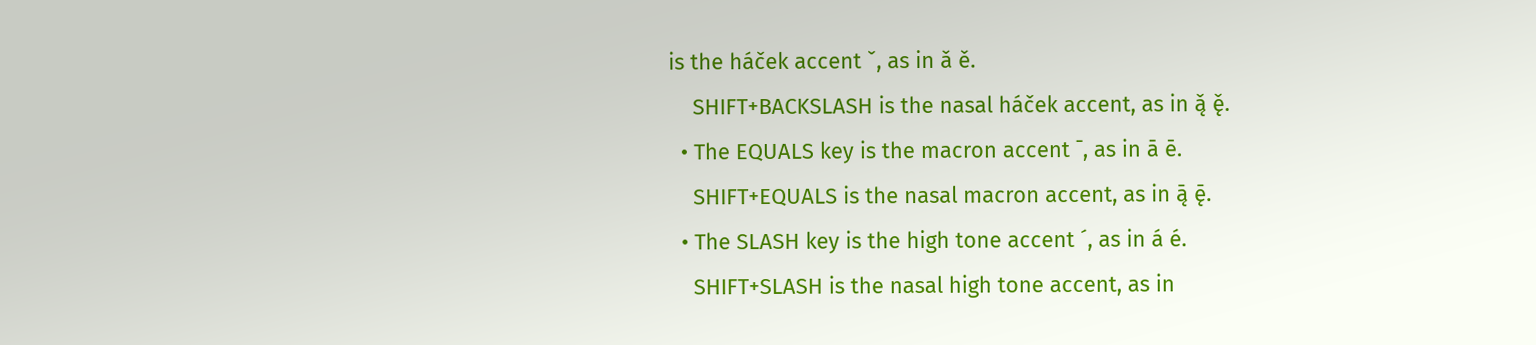is the háček accent ˇ, as in ǎ ě.
    SHIFT+BACKSLASH is the nasal háček accent, as in ą̌ ę̌.
  • The EQUALS key is the macron accent ¯, as in ā ē.
    SHIFT+EQUALS is the nasal macron accent, as in ą̄ ę̄.
  • The SLASH key is the high tone accent ´, as in á é.
    SHIFT+SLASH is the nasal high tone accent, as in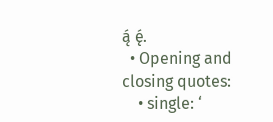ą́ ę́.
  • Opening and closing quotes:
    • single: ‘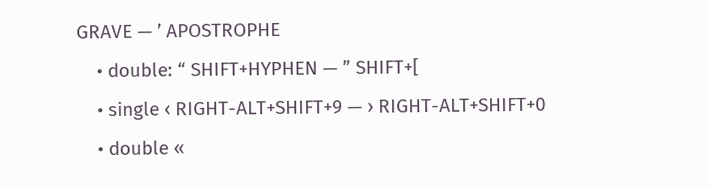GRAVE — ’ APOSTROPHE
    • double: “ SHIFT+HYPHEN — ” SHIFT+[
    • single ‹ RIGHT-ALT+SHIFT+9 — › RIGHT-ALT+SHIFT+0
    • double «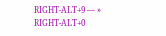RIGHT-ALT+9 — » RIGHT-ALT+0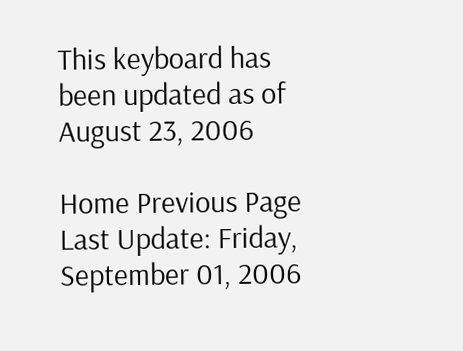This keyboard has been updated as of August 23, 2006

Home Previous Page Last Update: Friday, September 01, 2006